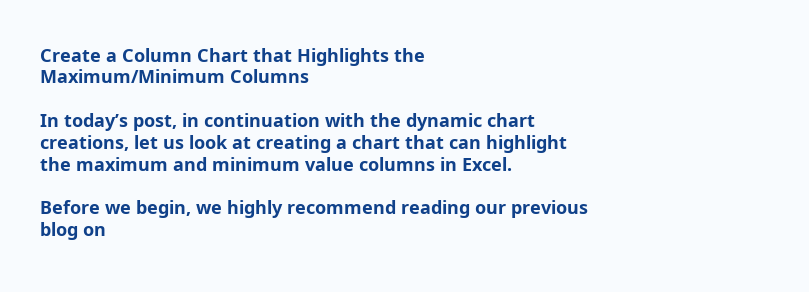Create a Column Chart that Highlights the Maximum/Minimum Columns

In today’s post, in continuation with the dynamic chart creations, let us look at creating a chart that can highlight the maximum and minimum value columns in Excel.

Before we begin, we highly recommend reading our previous blog on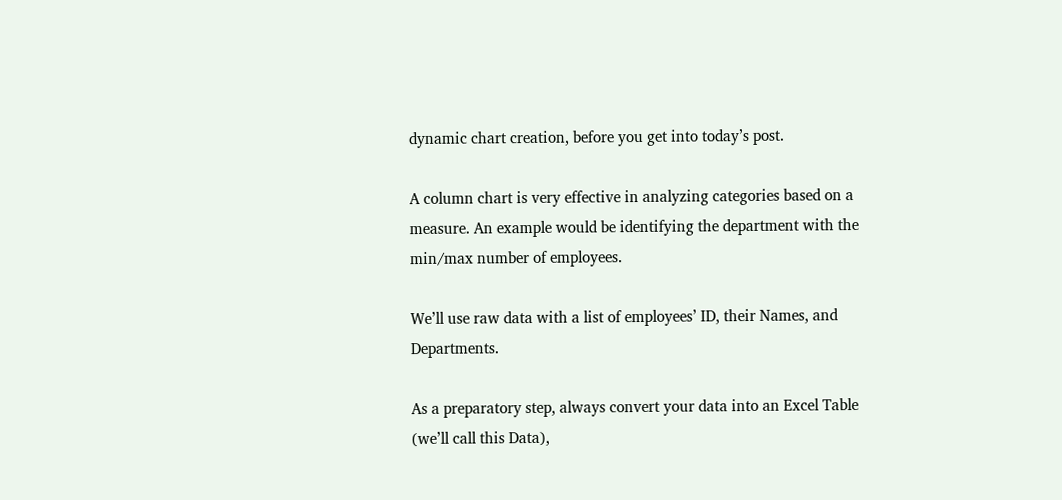dynamic chart creation, before you get into today’s post.

A column chart is very effective in analyzing categories based on a measure. An example would be identifying the department with the min/max number of employees.

We’ll use raw data with a list of employees’ ID, their Names, and Departments.

As a preparatory step, always convert your data into an Excel Table (we’ll call this Data),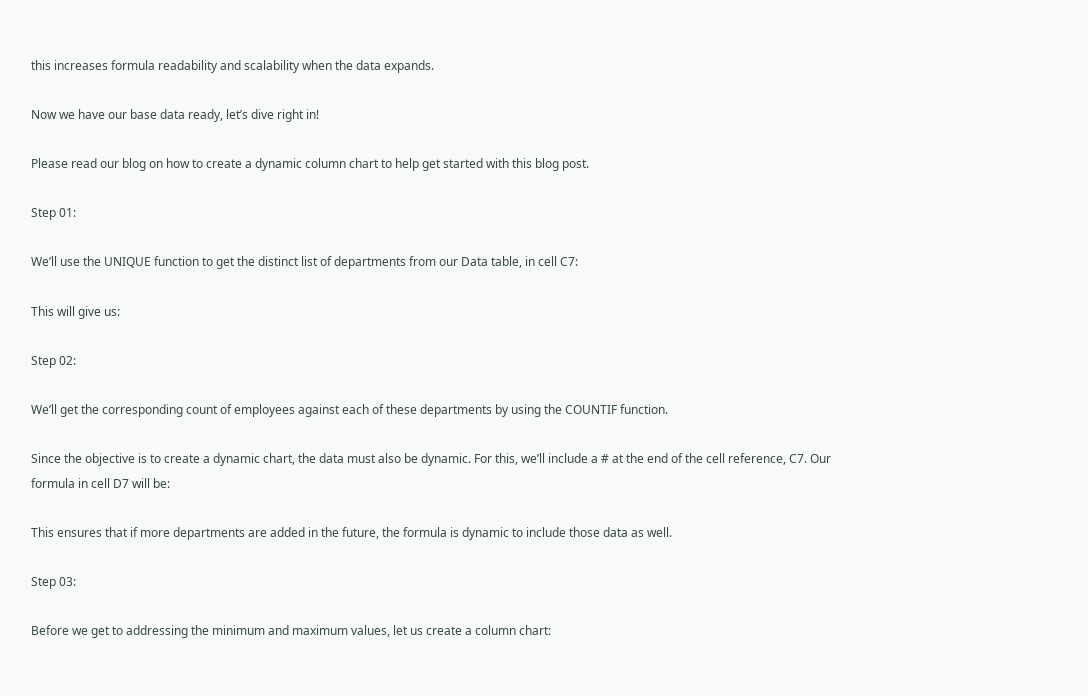this increases formula readability and scalability when the data expands.

Now we have our base data ready, let’s dive right in!

Please read our blog on how to create a dynamic column chart to help get started with this blog post.

Step 01:

We’ll use the UNIQUE function to get the distinct list of departments from our Data table, in cell C7:

This will give us:

Step 02:

We’ll get the corresponding count of employees against each of these departments by using the COUNTIF function.

Since the objective is to create a dynamic chart, the data must also be dynamic. For this, we’ll include a # at the end of the cell reference, C7. Our formula in cell D7 will be:

This ensures that if more departments are added in the future, the formula is dynamic to include those data as well.

Step 03:

Before we get to addressing the minimum and maximum values, let us create a column chart: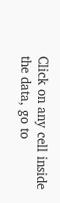Click on any cell inside the data, go to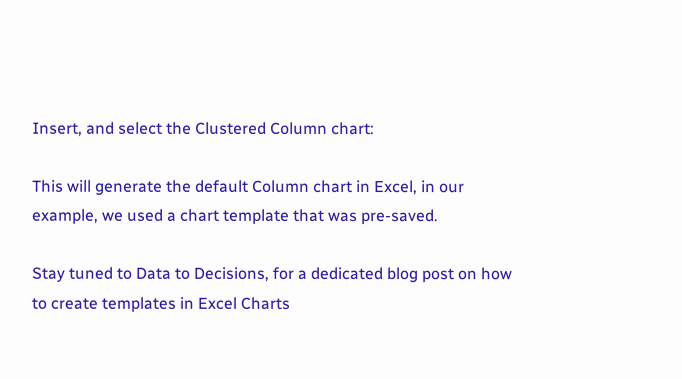Insert, and select the Clustered Column chart:

This will generate the default Column chart in Excel, in our example, we used a chart template that was pre-saved.

Stay tuned to Data to Decisions, for a dedicated blog post on how to create templates in Excel Charts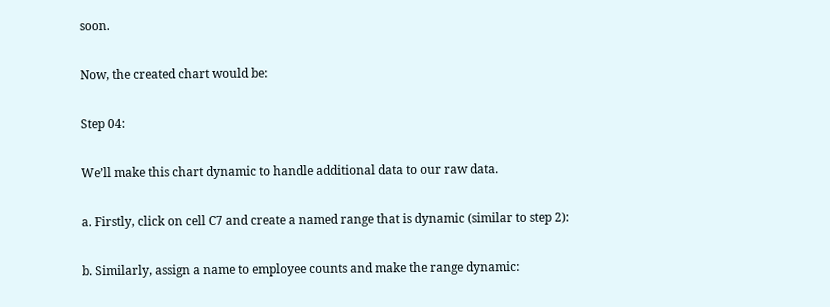soon.

Now, the created chart would be:

Step 04:

We’ll make this chart dynamic to handle additional data to our raw data.

a. Firstly, click on cell C7 and create a named range that is dynamic (similar to step 2):

b. Similarly, assign a name to employee counts and make the range dynamic: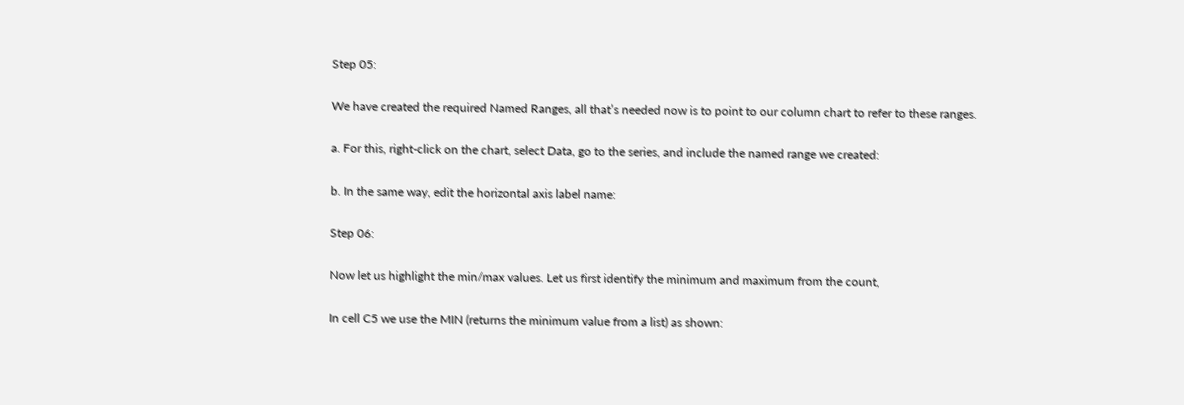Step 05:

We have created the required Named Ranges, all that’s needed now is to point to our column chart to refer to these ranges.

a. For this, right-click on the chart, select Data, go to the series, and include the named range we created:

b. In the same way, edit the horizontal axis label name:

Step 06:

Now let us highlight the min/max values. Let us first identify the minimum and maximum from the count,

In cell C5 we use the MIN (returns the minimum value from a list) as shown: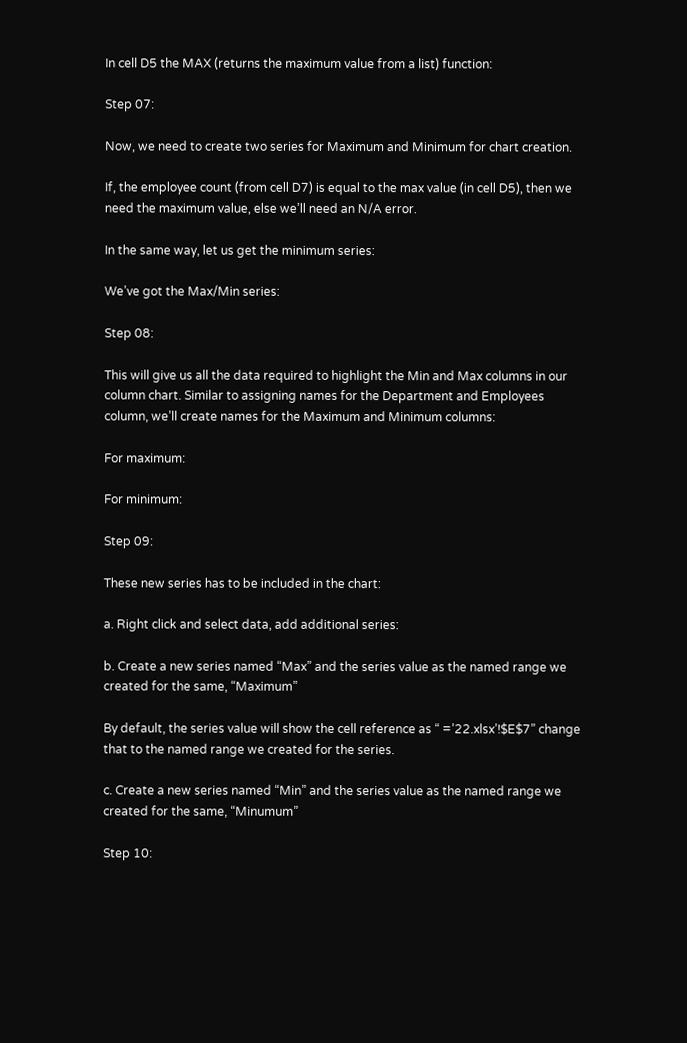In cell D5 the MAX (returns the maximum value from a list) function:

Step 07:

Now, we need to create two series for Maximum and Minimum for chart creation.

If, the employee count (from cell D7) is equal to the max value (in cell D5), then we need the maximum value, else we’ll need an N/A error.

In the same way, let us get the minimum series:

We’ve got the Max/Min series:

Step 08:

This will give us all the data required to highlight the Min and Max columns in our column chart. Similar to assigning names for the Department and Employees column, we’ll create names for the Maximum and Minimum columns:

For maximum:

For minimum:

Step 09:

These new series has to be included in the chart:

a. Right click and select data, add additional series:

b. Create a new series named “Max” and the series value as the named range we created for the same, “Maximum”

By default, the series value will show the cell reference as “ =’22.xlsx’!$E$7” change that to the named range we created for the series.

c. Create a new series named “Min” and the series value as the named range we created for the same, “Minumum”

Step 10: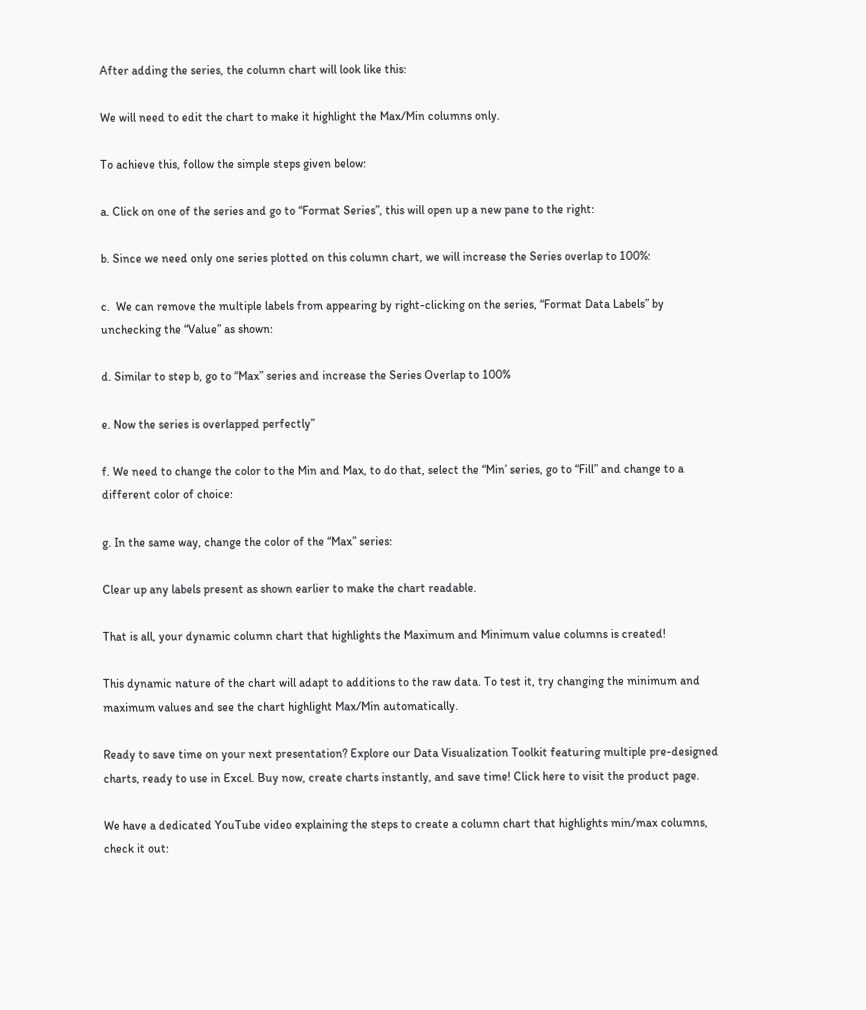After adding the series, the column chart will look like this:

We will need to edit the chart to make it highlight the Max/Min columns only.

To achieve this, follow the simple steps given below:

a. Click on one of the series and go to “Format Series”, this will open up a new pane to the right:

b. Since we need only one series plotted on this column chart, we will increase the Series overlap to 100%:

c.  We can remove the multiple labels from appearing by right-clicking on the series, “Format Data Labels” by unchecking the “Value” as shown:

d. Similar to step b, go to “Max” series and increase the Series Overlap to 100%

e. Now the series is overlapped perfectly”

f. We need to change the color to the Min and Max, to do that, select the “Min’ series, go to “Fill” and change to a different color of choice:

g. In the same way, change the color of the “Max” series:

Clear up any labels present as shown earlier to make the chart readable.

That is all, your dynamic column chart that highlights the Maximum and Minimum value columns is created!

This dynamic nature of the chart will adapt to additions to the raw data. To test it, try changing the minimum and maximum values and see the chart highlight Max/Min automatically.

Ready to save time on your next presentation? Explore our Data Visualization Toolkit featuring multiple pre-designed charts, ready to use in Excel. Buy now, create charts instantly, and save time! Click here to visit the product page.

We have a dedicated YouTube video explaining the steps to create a column chart that highlights min/max columns, check it out: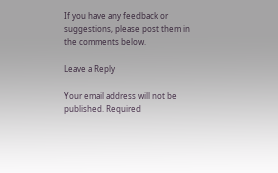If you have any feedback or suggestions, please post them in the comments below.

Leave a Reply

Your email address will not be published. Required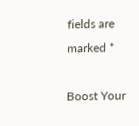fields are marked *

Boost Your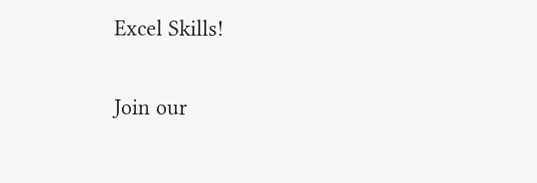Excel Skills!

Join our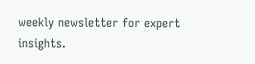weekly newsletter for expert insights.